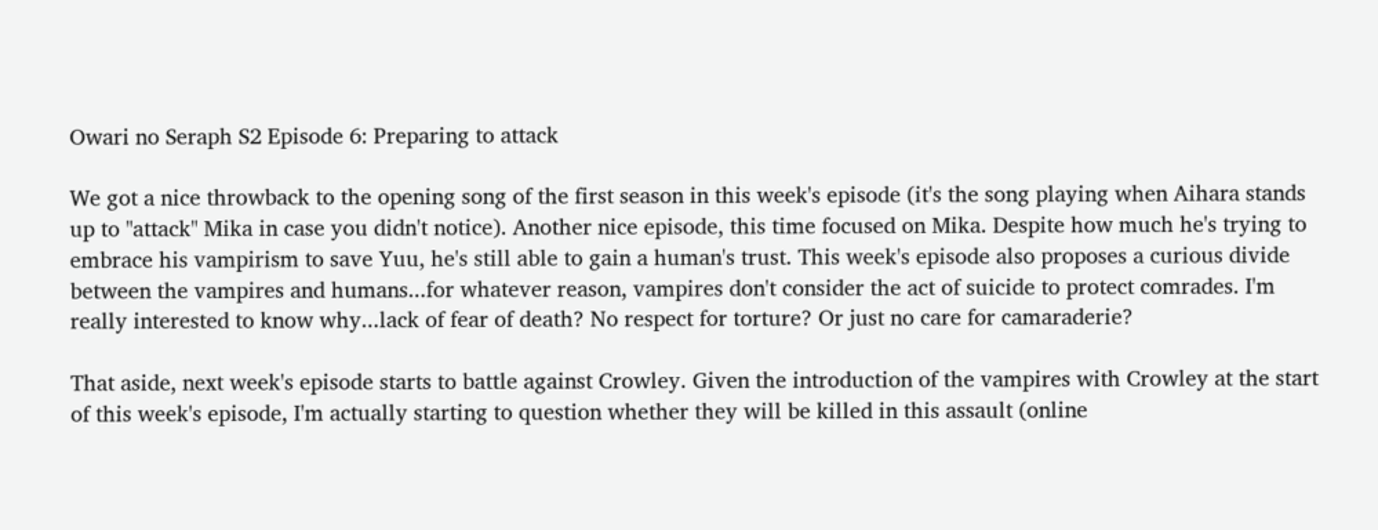Owari no Seraph S2 Episode 6: Preparing to attack

We got a nice throwback to the opening song of the first season in this week's episode (it's the song playing when Aihara stands up to "attack" Mika in case you didn't notice). Another nice episode, this time focused on Mika. Despite how much he's trying to embrace his vampirism to save Yuu, he's still able to gain a human's trust. This week's episode also proposes a curious divide between the vampires and humans...for whatever reason, vampires don't consider the act of suicide to protect comrades. I'm really interested to know why...lack of fear of death? No respect for torture? Or just no care for camaraderie?

That aside, next week's episode starts to battle against Crowley. Given the introduction of the vampires with Crowley at the start of this week's episode, I'm actually starting to question whether they will be killed in this assault (online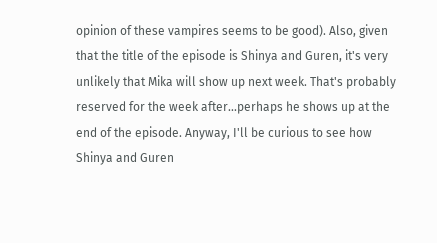opinion of these vampires seems to be good). Also, given that the title of the episode is Shinya and Guren, it's very unlikely that Mika will show up next week. That's probably reserved for the week after...perhaps he shows up at the end of the episode. Anyway, I'll be curious to see how Shinya and Guren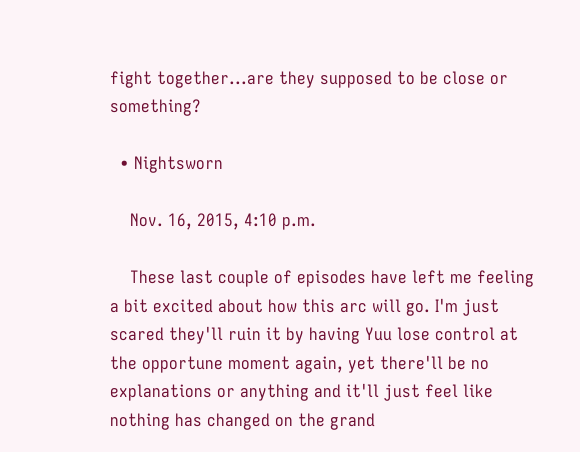fight together...are they supposed to be close or something?

  • Nightsworn

    Nov. 16, 2015, 4:10 p.m.

    These last couple of episodes have left me feeling a bit excited about how this arc will go. I'm just scared they'll ruin it by having Yuu lose control at the opportune moment again, yet there'll be no explanations or anything and it'll just feel like nothing has changed on the grand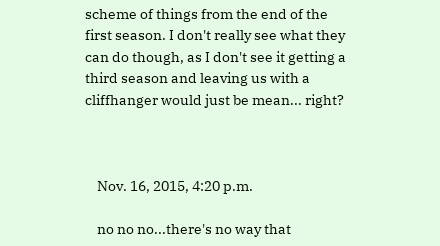scheme of things from the end of the first season. I don't really see what they can do though, as I don't see it getting a third season and leaving us with a cliffhanger would just be mean... right?



    Nov. 16, 2015, 4:20 p.m.

    no no no...there's no way that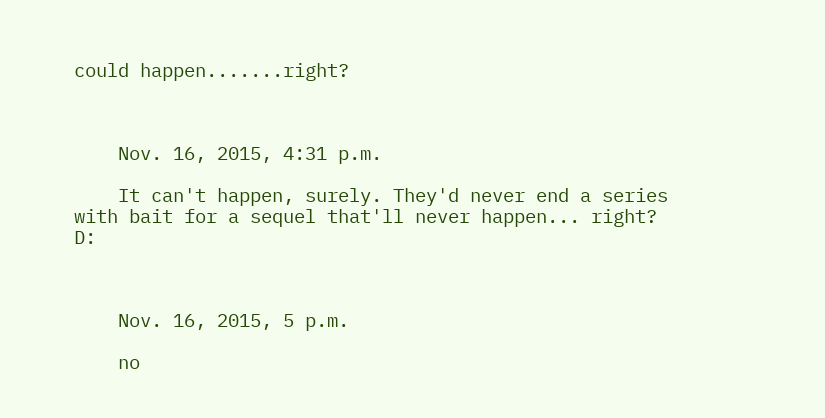could happen.......right?



    Nov. 16, 2015, 4:31 p.m.

    It can't happen, surely. They'd never end a series with bait for a sequel that'll never happen... right? D:



    Nov. 16, 2015, 5 p.m.

    no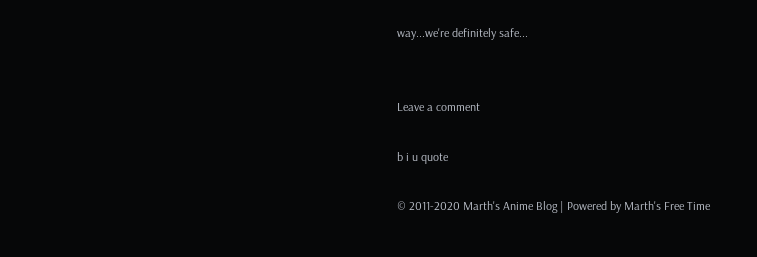way...we're definitely safe...


Leave a comment

b i u quote

© 2011-2020 Marth's Anime Blog | Powered by Marth's Free Time